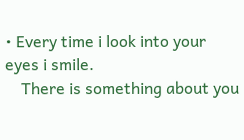• Every time i look into your eyes i smile.
    There is something about you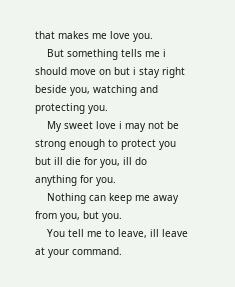that makes me love you.
    But something tells me i should move on but i stay right beside you, watching and protecting you.
    My sweet love i may not be strong enough to protect you but ill die for you, ill do anything for you.
    Nothing can keep me away from you, but you.
    You tell me to leave, ill leave at your command.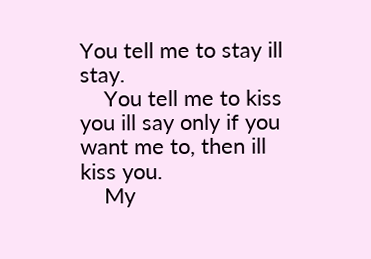You tell me to stay ill stay.
    You tell me to kiss you ill say only if you want me to, then ill kiss you.
    My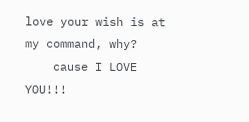love your wish is at my command, why?
    cause I LOVE YOU!!!